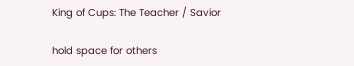King of Cups: The Teacher / Savior

hold space for others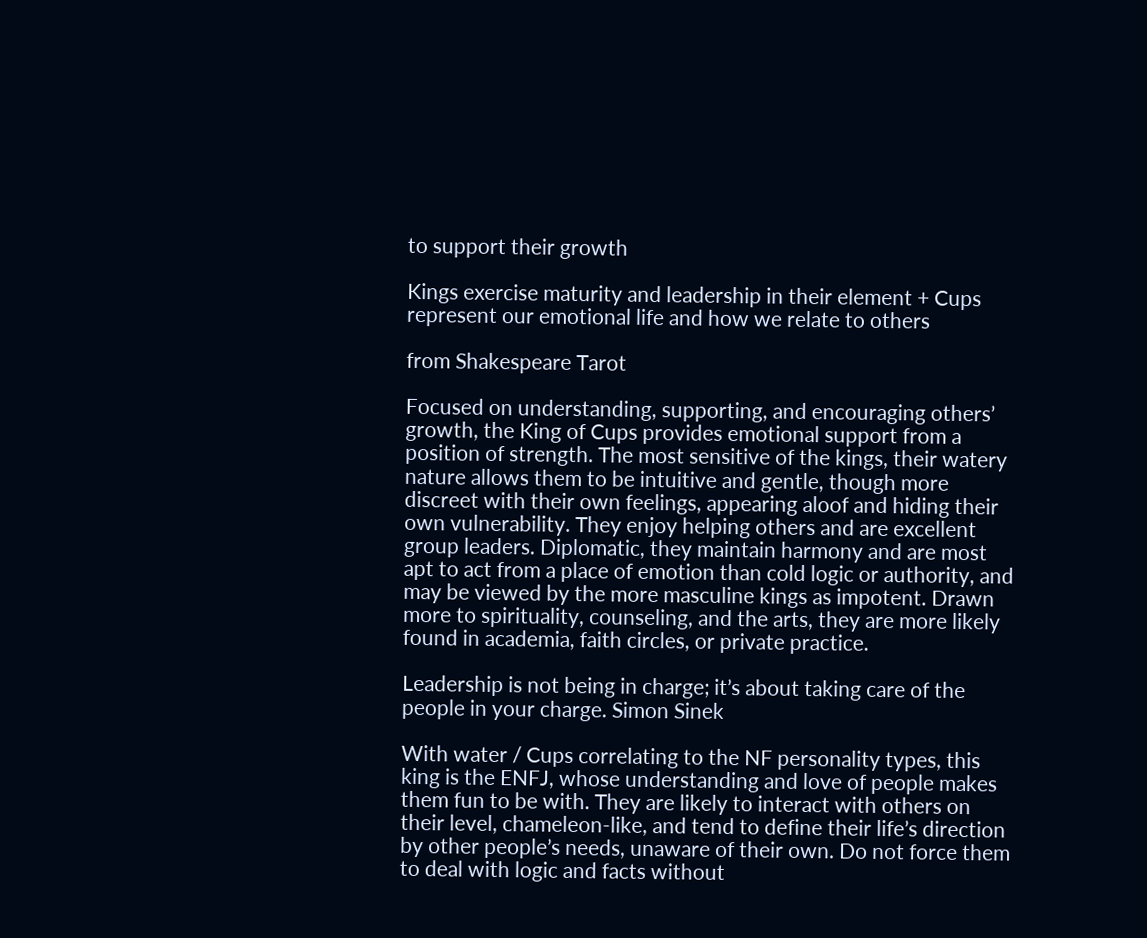to support their growth

Kings exercise maturity and leadership in their element + Cups represent our emotional life and how we relate to others

from Shakespeare Tarot

Focused on understanding, supporting, and encouraging others’ growth, the King of Cups provides emotional support from a position of strength. The most sensitive of the kings, their watery nature allows them to be intuitive and gentle, though more discreet with their own feelings, appearing aloof and hiding their own vulnerability. They enjoy helping others and are excellent group leaders. Diplomatic, they maintain harmony and are most apt to act from a place of emotion than cold logic or authority, and may be viewed by the more masculine kings as impotent. Drawn more to spirituality, counseling, and the arts, they are more likely found in academia, faith circles, or private practice.

Leadership is not being in charge; it’s about taking care of the people in your charge. Simon Sinek

With water / Cups correlating to the NF personality types, this king is the ENFJ, whose understanding and love of people makes them fun to be with. They are likely to interact with others on their level, chameleon-like, and tend to define their life’s direction by other people’s needs, unaware of their own. Do not force them to deal with logic and facts without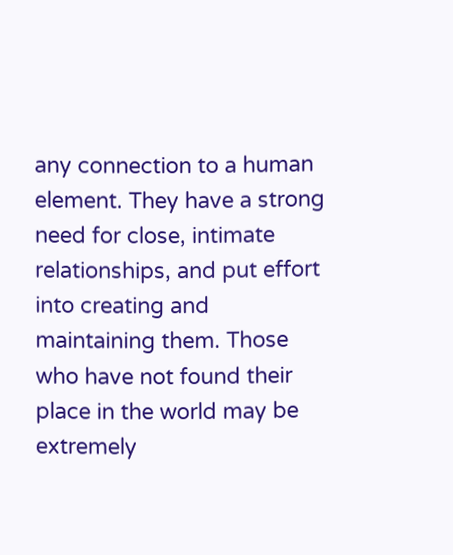any connection to a human element. They have a strong need for close, intimate relationships, and put effort into creating and maintaining them. Those who have not found their place in the world may be extremely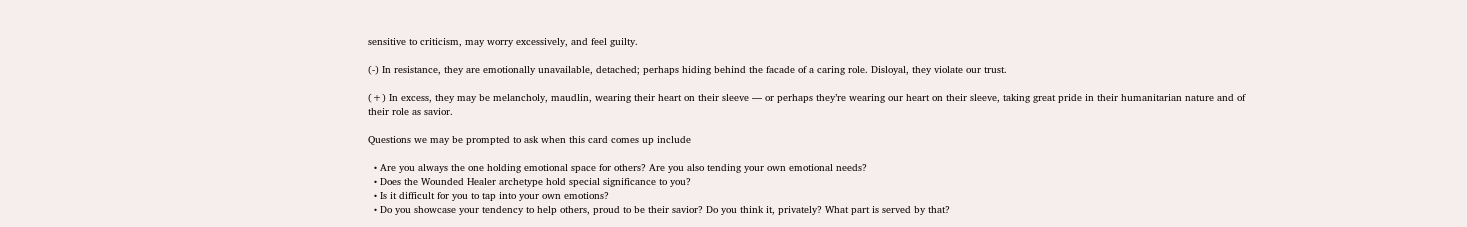sensitive to criticism, may worry excessively, and feel guilty.

(-) In resistance, they are emotionally unavailable, detached; perhaps hiding behind the facade of a caring role. Disloyal, they violate our trust.

(+) In excess, they may be melancholy, maudlin, wearing their heart on their sleeve — or perhaps they’re wearing our heart on their sleeve, taking great pride in their humanitarian nature and of their role as savior.

Questions we may be prompted to ask when this card comes up include

  • Are you always the one holding emotional space for others? Are you also tending your own emotional needs?
  • Does the Wounded Healer archetype hold special significance to you?
  • Is it difficult for you to tap into your own emotions?
  • Do you showcase your tendency to help others, proud to be their savior? Do you think it, privately? What part is served by that?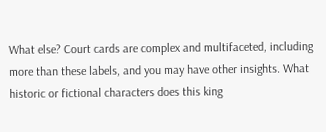What else? Court cards are complex and multifaceted, including more than these labels, and you may have other insights. What historic or fictional characters does this king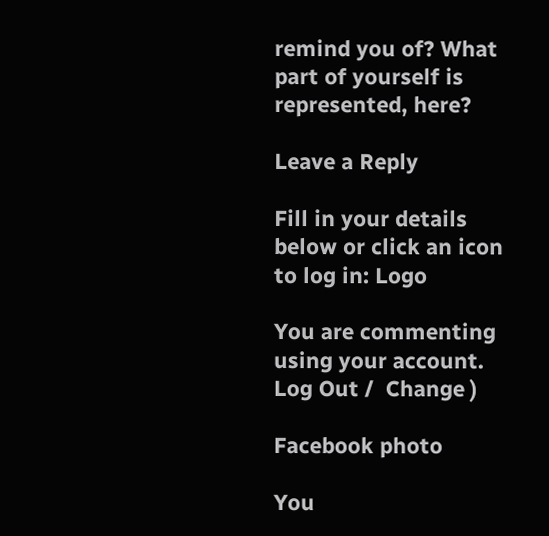remind you of? What part of yourself is represented, here?

Leave a Reply

Fill in your details below or click an icon to log in: Logo

You are commenting using your account. Log Out /  Change )

Facebook photo

You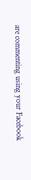are commenting using your Facebook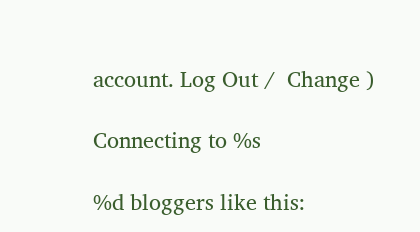account. Log Out /  Change )

Connecting to %s

%d bloggers like this: